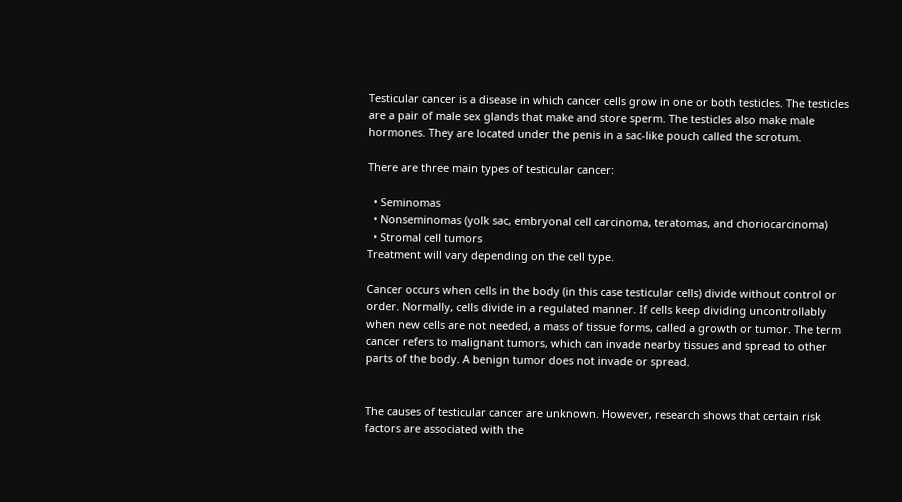Testicular cancer is a disease in which cancer cells grow in one or both testicles. The testicles are a pair of male sex glands that make and store sperm. The testicles also make male hormones. They are located under the penis in a sac-like pouch called the scrotum.

There are three main types of testicular cancer:

  • Seminomas
  • Nonseminomas (yolk sac, embryonal cell carcinoma, teratomas, and choriocarcinoma)
  • Stromal cell tumors
Treatment will vary depending on the cell type.

Cancer occurs when cells in the body (in this case testicular cells) divide without control or order. Normally, cells divide in a regulated manner. If cells keep dividing uncontrollably when new cells are not needed, a mass of tissue forms, called a growth or tumor. The term cancer refers to malignant tumors, which can invade nearby tissues and spread to other parts of the body. A benign tumor does not invade or spread.


The causes of testicular cancer are unknown. However, research shows that certain risk factors are associated with the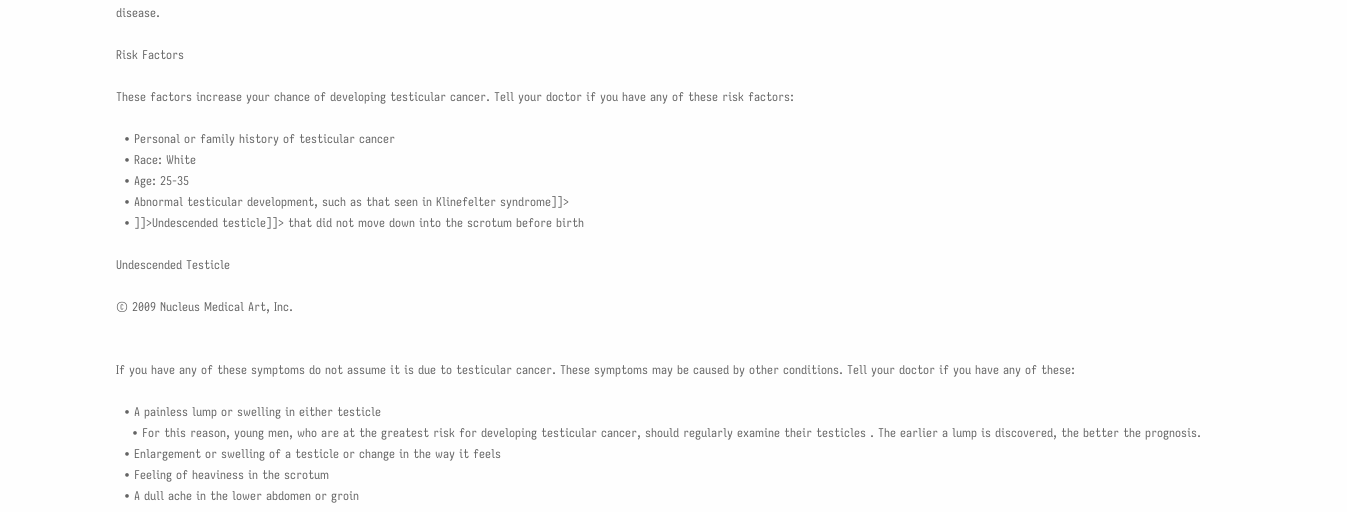disease.

Risk Factors

These factors increase your chance of developing testicular cancer. Tell your doctor if you have any of these risk factors:

  • Personal or family history of testicular cancer
  • Race: White
  • Age: 25-35
  • Abnormal testicular development, such as that seen in Klinefelter syndrome]]>
  • ]]>Undescended testicle]]> that did not move down into the scrotum before birth

Undescended Testicle

© 2009 Nucleus Medical Art, Inc.


If you have any of these symptoms do not assume it is due to testicular cancer. These symptoms may be caused by other conditions. Tell your doctor if you have any of these:

  • A painless lump or swelling in either testicle
    • For this reason, young men, who are at the greatest risk for developing testicular cancer, should regularly examine their testicles . The earlier a lump is discovered, the better the prognosis.
  • Enlargement or swelling of a testicle or change in the way it feels
  • Feeling of heaviness in the scrotum
  • A dull ache in the lower abdomen or groin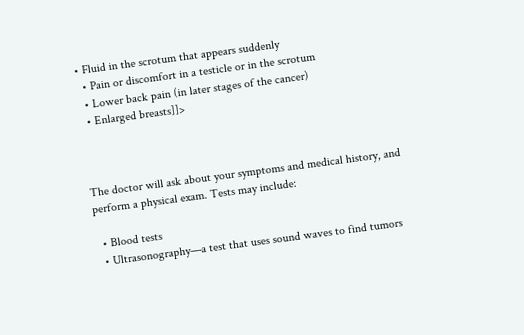• Fluid in the scrotum that appears suddenly
  • Pain or discomfort in a testicle or in the scrotum
  • Lower back pain (in later stages of the cancer)
  • Enlarged breasts]]>



The doctor will ask about your symptoms and medical history, and perform a physical exam. Tests may include:

  • Blood tests
  • Ultrasonography—a test that uses sound waves to find tumors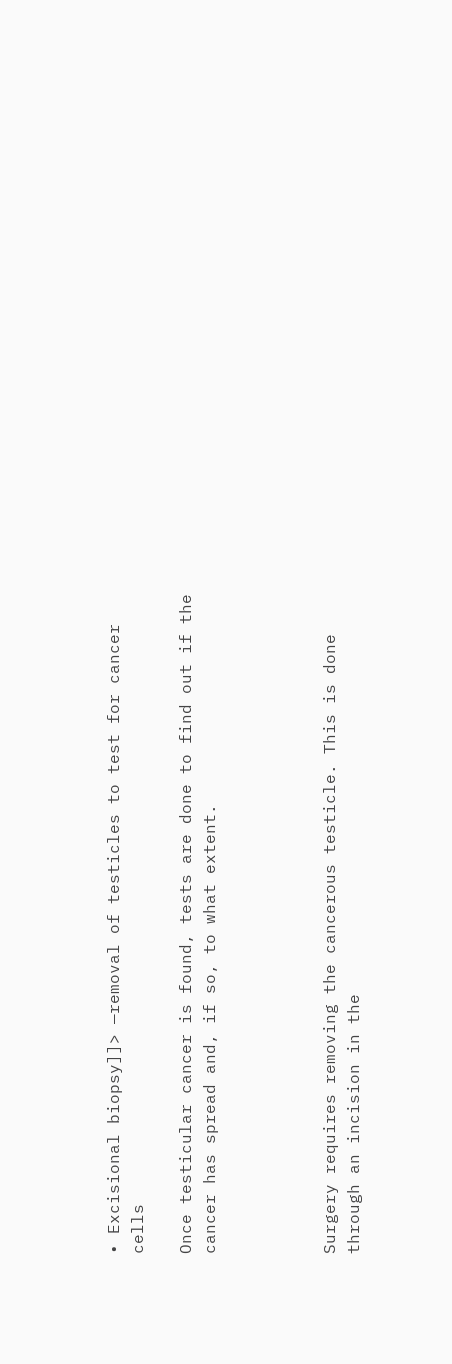• Excisional biopsy]]> —removal of testicles to test for cancer cells

Once testicular cancer is found, tests are done to find out if the cancer has spread and, if so, to what extent.




Surgery requires removing the cancerous testicle. This is done through an incision in the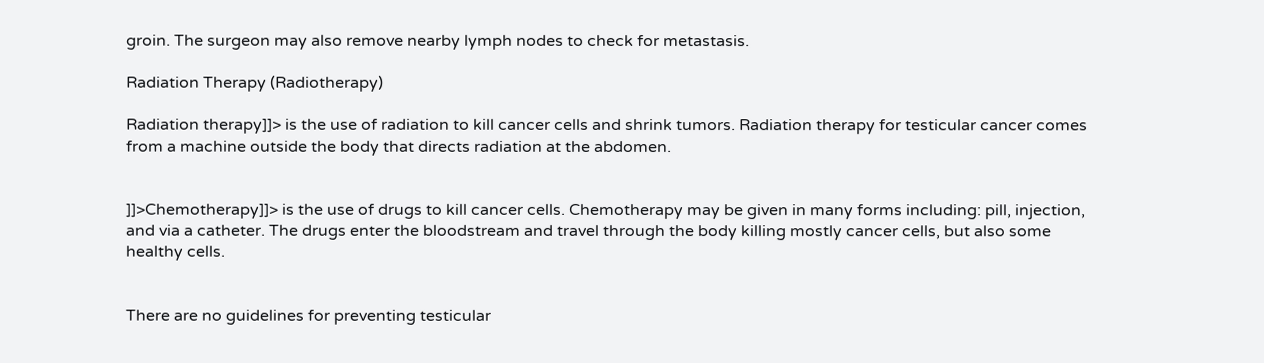groin. The surgeon may also remove nearby lymph nodes to check for metastasis.

Radiation Therapy (Radiotherapy)

Radiation therapy]]> is the use of radiation to kill cancer cells and shrink tumors. Radiation therapy for testicular cancer comes from a machine outside the body that directs radiation at the abdomen.


]]>Chemotherapy]]> is the use of drugs to kill cancer cells. Chemotherapy may be given in many forms including: pill, injection, and via a catheter. The drugs enter the bloodstream and travel through the body killing mostly cancer cells, but also some healthy cells.


There are no guidelines for preventing testicular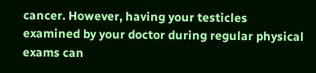cancer. However, having your testicles examined by your doctor during regular physical exams can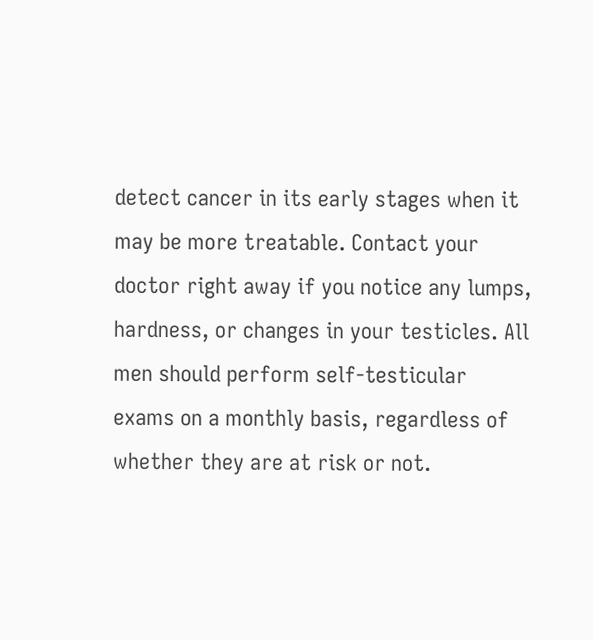detect cancer in its early stages when it may be more treatable. Contact your doctor right away if you notice any lumps, hardness, or changes in your testicles. All men should perform self-testicular exams on a monthly basis, regardless of whether they are at risk or not.